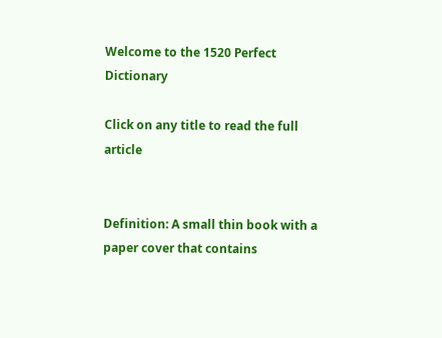Welcome to the 1520 Perfect Dictionary

Click on any title to read the full article


Definition: A small thin book with a paper cover that contains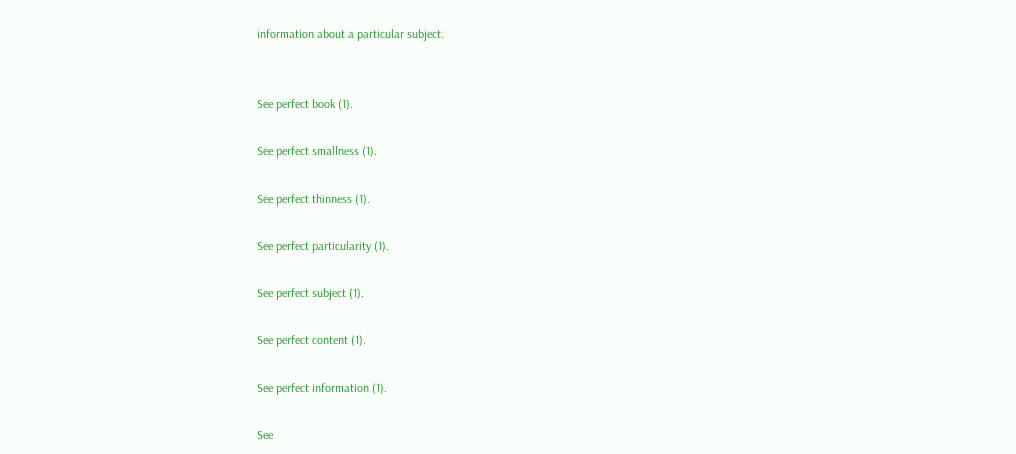information about a particular subject.


See perfect book (1).

See perfect smallness (1).

See perfect thinness (1).

See perfect particularity (1).

See perfect subject (1).

See perfect content (1).

See perfect information (1).

See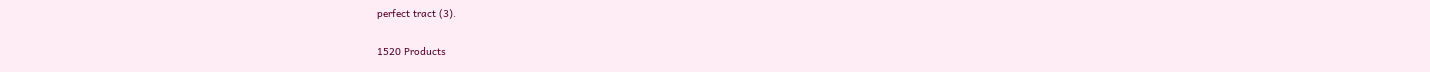perfect tract (3).

1520 Products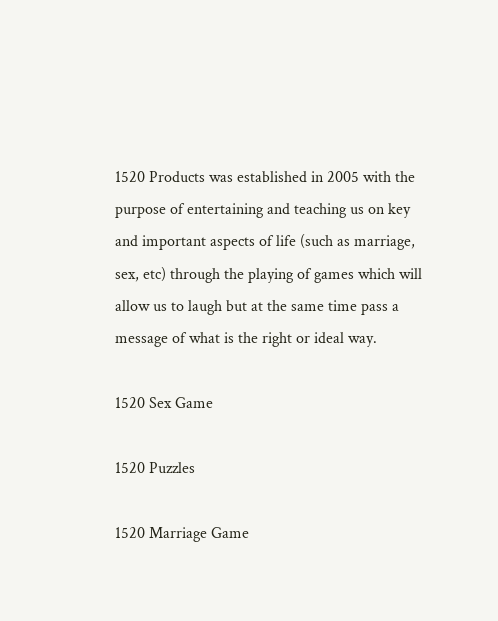1520 Products was established in 2005 with the purpose of entertaining and teaching us on key and important aspects of life (such as marriage, sex, etc) through the playing of games which will allow us to laugh but at the same time pass a message of what is the right or ideal way.

1520 Sex Game

1520 Puzzles

1520 Marriage Game